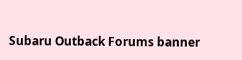Subaru Outback Forums banner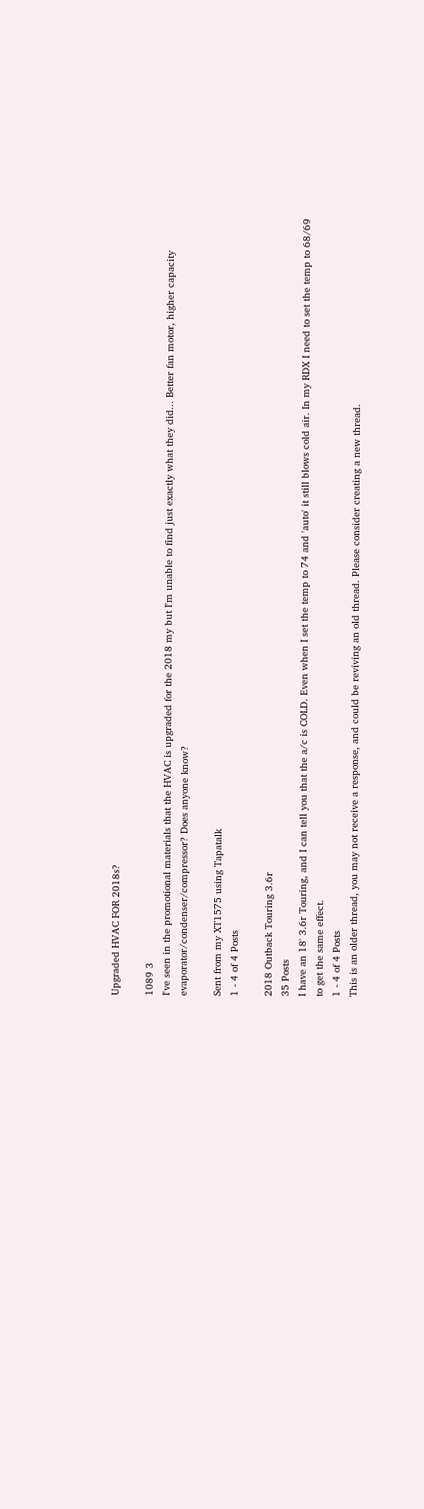Upgraded HVAC FOR 2018s?

1089 3
I've seen in the promotional materials that the HVAC is upgraded for the 2018 my but I'm unable to find just exactly what they did... Better fan motor, higher capacity evaporator/condenser/compressor? Does anyone know?

Sent from my XT1575 using Tapatalk
1 - 4 of 4 Posts

2018 Outback Touring 3.6r
35 Posts
I have an 18' 3.6r Touring, and I can tell you that the a/c is COLD. Even when I set the temp to 74 and 'auto' it still blows cold air. In my RDX I need to set the temp to 68/69 to get the same effect.
1 - 4 of 4 Posts
This is an older thread, you may not receive a response, and could be reviving an old thread. Please consider creating a new thread.